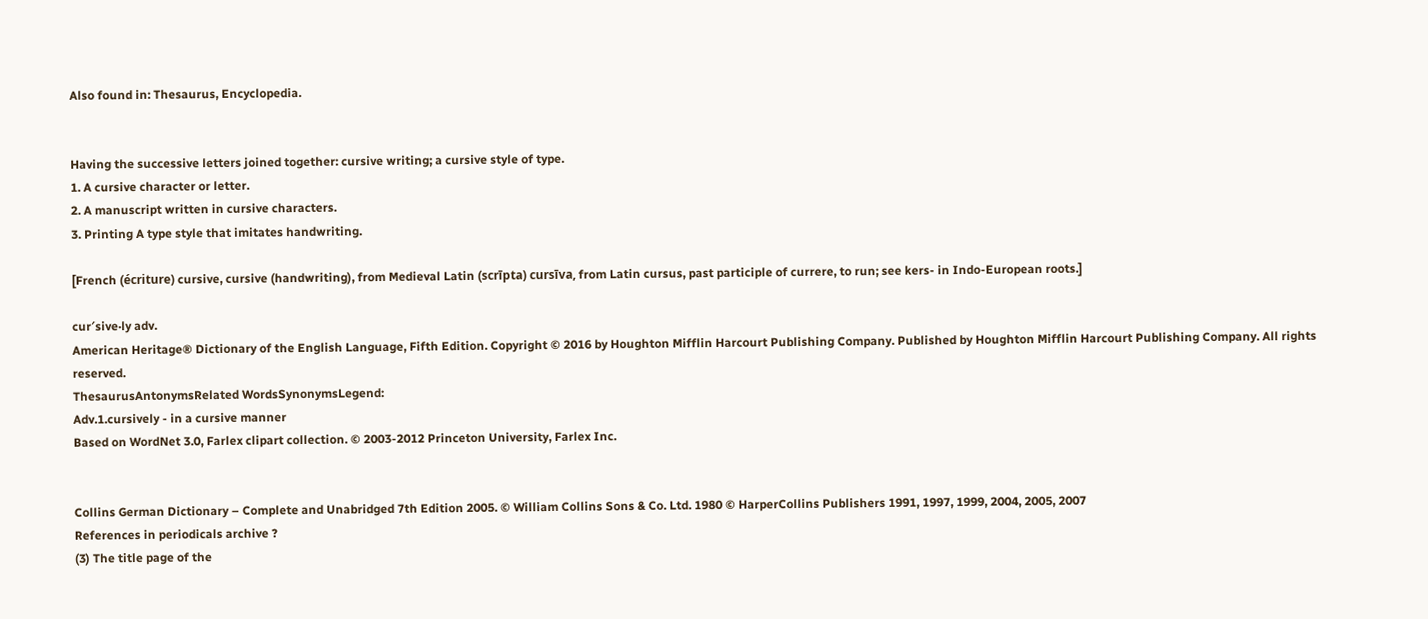Also found in: Thesaurus, Encyclopedia.


Having the successive letters joined together: cursive writing; a cursive style of type.
1. A cursive character or letter.
2. A manuscript written in cursive characters.
3. Printing A type style that imitates handwriting.

[French (écriture) cursive, cursive (handwriting), from Medieval Latin (scrīpta) cursīva, from Latin cursus, past participle of currere, to run; see kers- in Indo-European roots.]

cur′sive·ly adv.
American Heritage® Dictionary of the English Language, Fifth Edition. Copyright © 2016 by Houghton Mifflin Harcourt Publishing Company. Published by Houghton Mifflin Harcourt Publishing Company. All rights reserved.
ThesaurusAntonymsRelated WordsSynonymsLegend:
Adv.1.cursively - in a cursive manner
Based on WordNet 3.0, Farlex clipart collection. © 2003-2012 Princeton University, Farlex Inc.


Collins German Dictionary – Complete and Unabridged 7th Edition 2005. © William Collins Sons & Co. Ltd. 1980 © HarperCollins Publishers 1991, 1997, 1999, 2004, 2005, 2007
References in periodicals archive ?
(3) The title page of the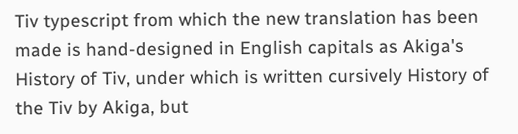Tiv typescript from which the new translation has been made is hand-designed in English capitals as Akiga's History of Tiv, under which is written cursively History of the Tiv by Akiga, but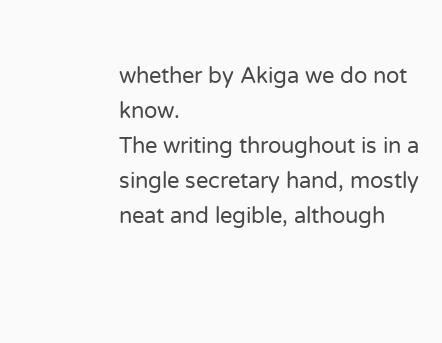whether by Akiga we do not know.
The writing throughout is in a single secretary hand, mostly neat and legible, although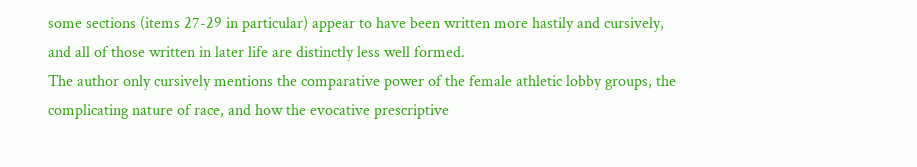some sections (items 27-29 in particular) appear to have been written more hastily and cursively, and all of those written in later life are distinctly less well formed.
The author only cursively mentions the comparative power of the female athletic lobby groups, the complicating nature of race, and how the evocative prescriptive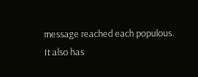message reached each populous.
It also has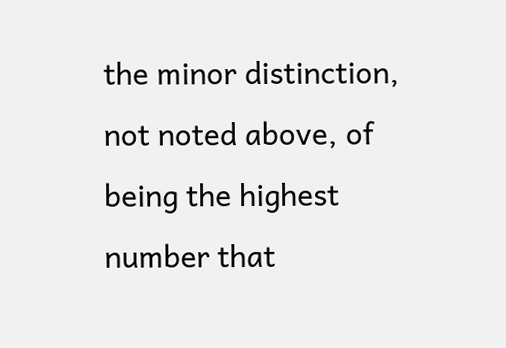the minor distinction, not noted above, of being the highest number that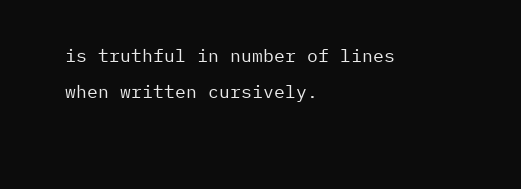is truthful in number of lines when written cursively.